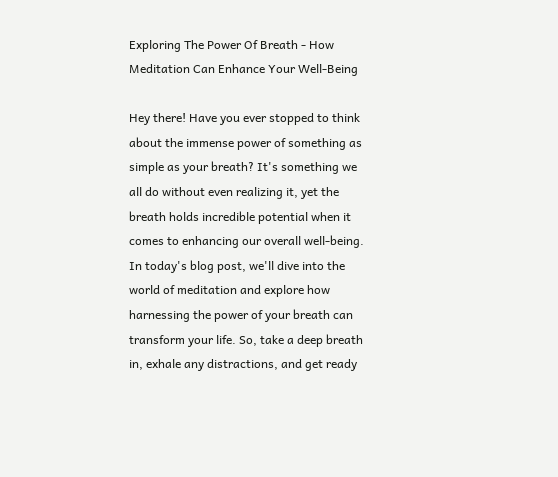Exploring The Power Of Breath - How Meditation Can Enhance Your Well-Being

Hey there! Have you ever stopped to think about the immense power of something as simple as your breath? It's something we all do without even realizing it, yet the breath holds incredible potential when it comes to enhancing our overall well-being. In today's blog post, we'll dive into the world of meditation and explore how harnessing the power of your breath can transform your life. So, take a deep breath in, exhale any distractions, and get ready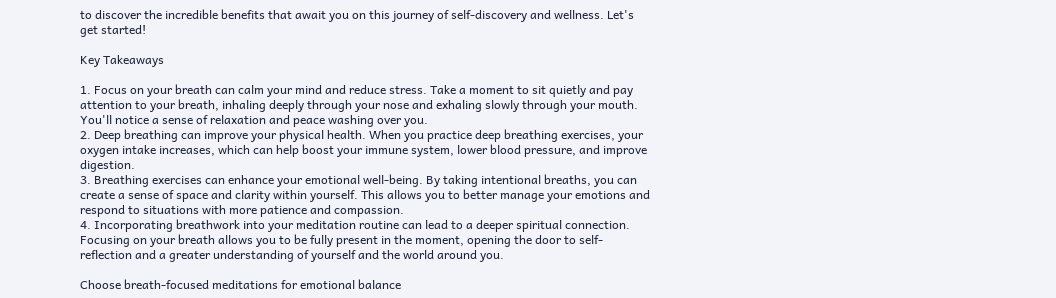to discover the incredible benefits that await you on this journey of self-discovery and wellness. Let's get started!

Key Takeaways

1. Focus on your breath can calm your mind and reduce stress. Take a moment to sit quietly and pay attention to your breath, inhaling deeply through your nose and exhaling slowly through your mouth. You'll notice a sense of relaxation and peace washing over you.
2. Deep breathing can improve your physical health. When you practice deep breathing exercises, your oxygen intake increases, which can help boost your immune system, lower blood pressure, and improve digestion.
3. Breathing exercises can enhance your emotional well-being. By taking intentional breaths, you can create a sense of space and clarity within yourself. This allows you to better manage your emotions and respond to situations with more patience and compassion.
4. Incorporating breathwork into your meditation routine can lead to a deeper spiritual connection. Focusing on your breath allows you to be fully present in the moment, opening the door to self-reflection and a greater understanding of yourself and the world around you.

Choose breath-focused meditations for emotional balance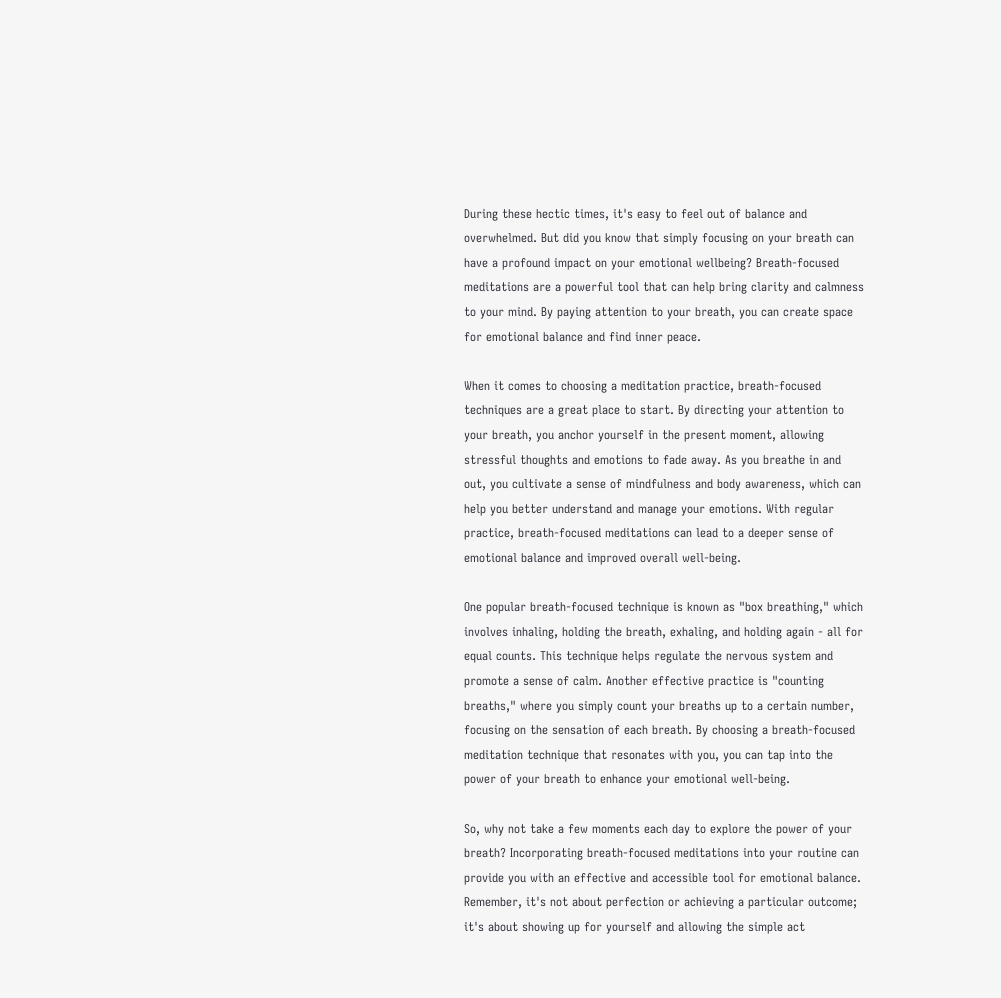During these hectic times, it's easy to feel out of balance and overwhelmed. But did you know that simply focusing on your breath can have a profound impact on your emotional wellbeing? Breath-focused meditations are a powerful tool that can help bring clarity and calmness to your mind. By paying attention to your breath, you can create space for emotional balance and find inner peace.

When it comes to choosing a meditation practice, breath-focused techniques are a great place to start. By directing your attention to your breath, you anchor yourself in the present moment, allowing stressful thoughts and emotions to fade away. As you breathe in and out, you cultivate a sense of mindfulness and body awareness, which can help you better understand and manage your emotions. With regular practice, breath-focused meditations can lead to a deeper sense of emotional balance and improved overall well-being.

One popular breath-focused technique is known as "box breathing," which involves inhaling, holding the breath, exhaling, and holding again - all for equal counts. This technique helps regulate the nervous system and promote a sense of calm. Another effective practice is "counting breaths," where you simply count your breaths up to a certain number, focusing on the sensation of each breath. By choosing a breath-focused meditation technique that resonates with you, you can tap into the power of your breath to enhance your emotional well-being.

So, why not take a few moments each day to explore the power of your breath? Incorporating breath-focused meditations into your routine can provide you with an effective and accessible tool for emotional balance. Remember, it's not about perfection or achieving a particular outcome; it's about showing up for yourself and allowing the simple act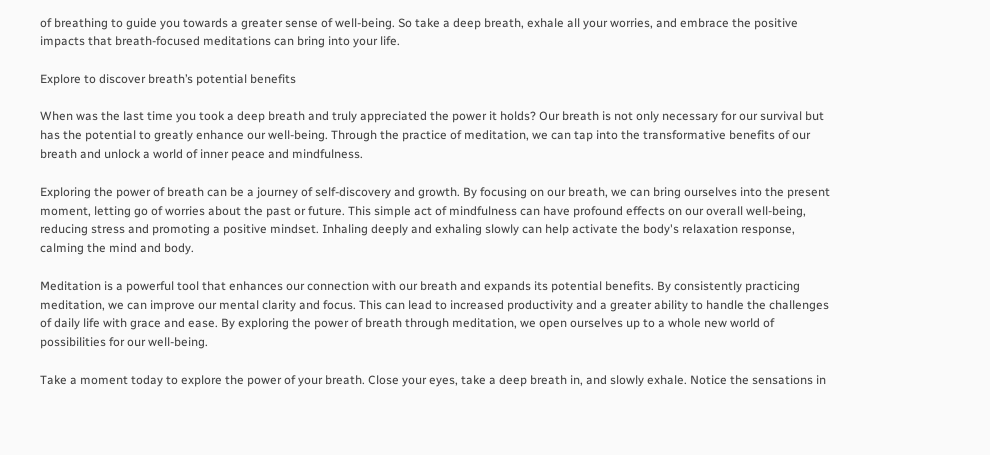of breathing to guide you towards a greater sense of well-being. So take a deep breath, exhale all your worries, and embrace the positive impacts that breath-focused meditations can bring into your life.

Explore to discover breath’s potential benefits

When was the last time you took a deep breath and truly appreciated the power it holds? Our breath is not only necessary for our survival but has the potential to greatly enhance our well-being. Through the practice of meditation, we can tap into the transformative benefits of our breath and unlock a world of inner peace and mindfulness.

Exploring the power of breath can be a journey of self-discovery and growth. By focusing on our breath, we can bring ourselves into the present moment, letting go of worries about the past or future. This simple act of mindfulness can have profound effects on our overall well-being, reducing stress and promoting a positive mindset. Inhaling deeply and exhaling slowly can help activate the body's relaxation response, calming the mind and body.

Meditation is a powerful tool that enhances our connection with our breath and expands its potential benefits. By consistently practicing meditation, we can improve our mental clarity and focus. This can lead to increased productivity and a greater ability to handle the challenges of daily life with grace and ease. By exploring the power of breath through meditation, we open ourselves up to a whole new world of possibilities for our well-being.

Take a moment today to explore the power of your breath. Close your eyes, take a deep breath in, and slowly exhale. Notice the sensations in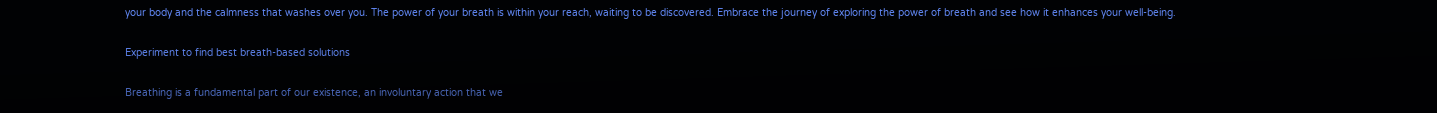your body and the calmness that washes over you. The power of your breath is within your reach, waiting to be discovered. Embrace the journey of exploring the power of breath and see how it enhances your well-being.

Experiment to find best breath-based solutions

Breathing is a fundamental part of our existence, an involuntary action that we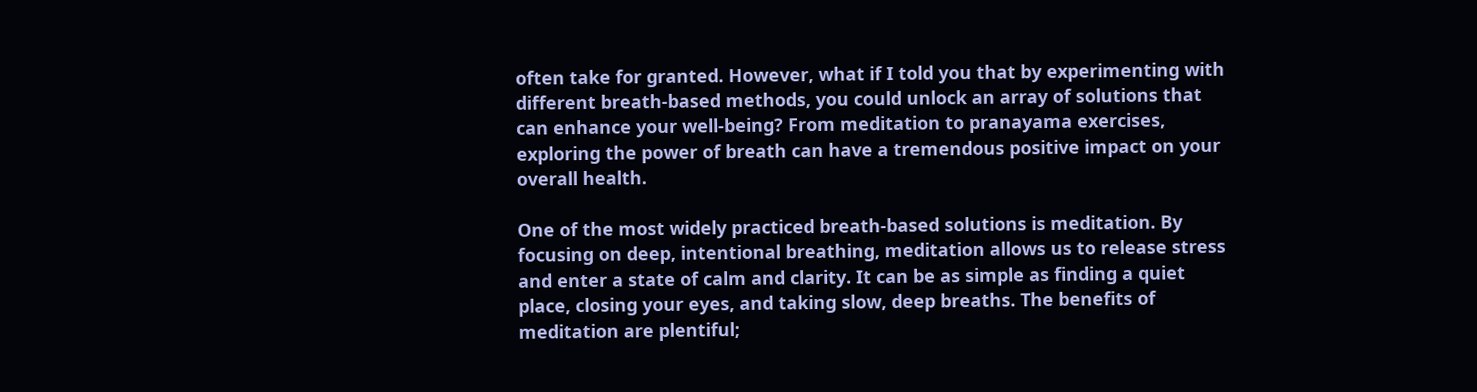often take for granted. However, what if I told you that by experimenting with different breath-based methods, you could unlock an array of solutions that can enhance your well-being? From meditation to pranayama exercises, exploring the power of breath can have a tremendous positive impact on your overall health.

One of the most widely practiced breath-based solutions is meditation. By focusing on deep, intentional breathing, meditation allows us to release stress and enter a state of calm and clarity. It can be as simple as finding a quiet place, closing your eyes, and taking slow, deep breaths. The benefits of meditation are plentiful;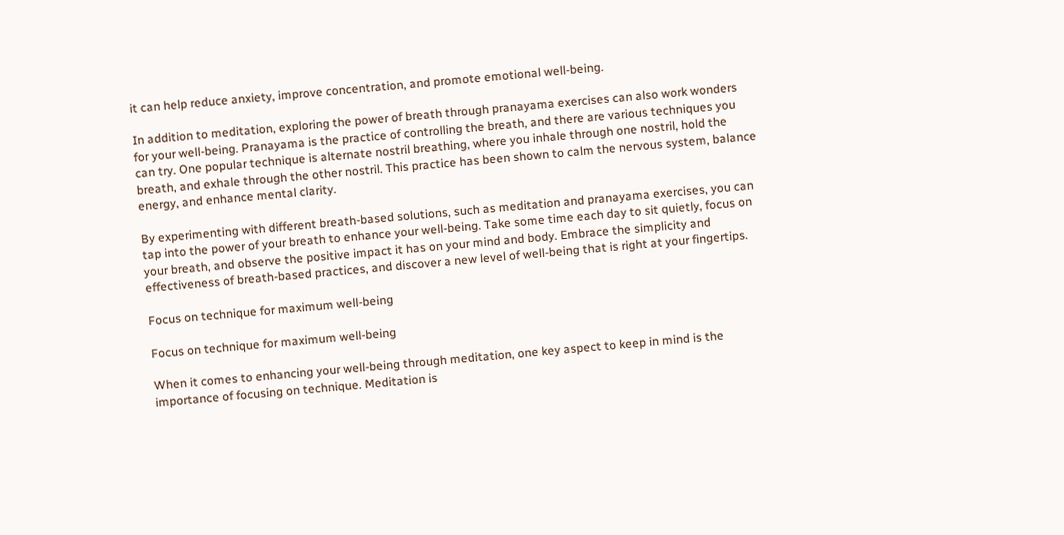it can help reduce anxiety, improve concentration, and promote emotional well-being.

In addition to meditation, exploring the power of breath through pranayama exercises can also work wonders for your well-being. Pranayama is the practice of controlling the breath, and there are various techniques you can try. One popular technique is alternate nostril breathing, where you inhale through one nostril, hold the breath, and exhale through the other nostril. This practice has been shown to calm the nervous system, balance energy, and enhance mental clarity.

By experimenting with different breath-based solutions, such as meditation and pranayama exercises, you can tap into the power of your breath to enhance your well-being. Take some time each day to sit quietly, focus on your breath, and observe the positive impact it has on your mind and body. Embrace the simplicity and effectiveness of breath-based practices, and discover a new level of well-being that is right at your fingertips.

Focus on technique for maximum well-being

Focus on technique for maximum well-being

When it comes to enhancing your well-being through meditation, one key aspect to keep in mind is the importance of focusing on technique. Meditation is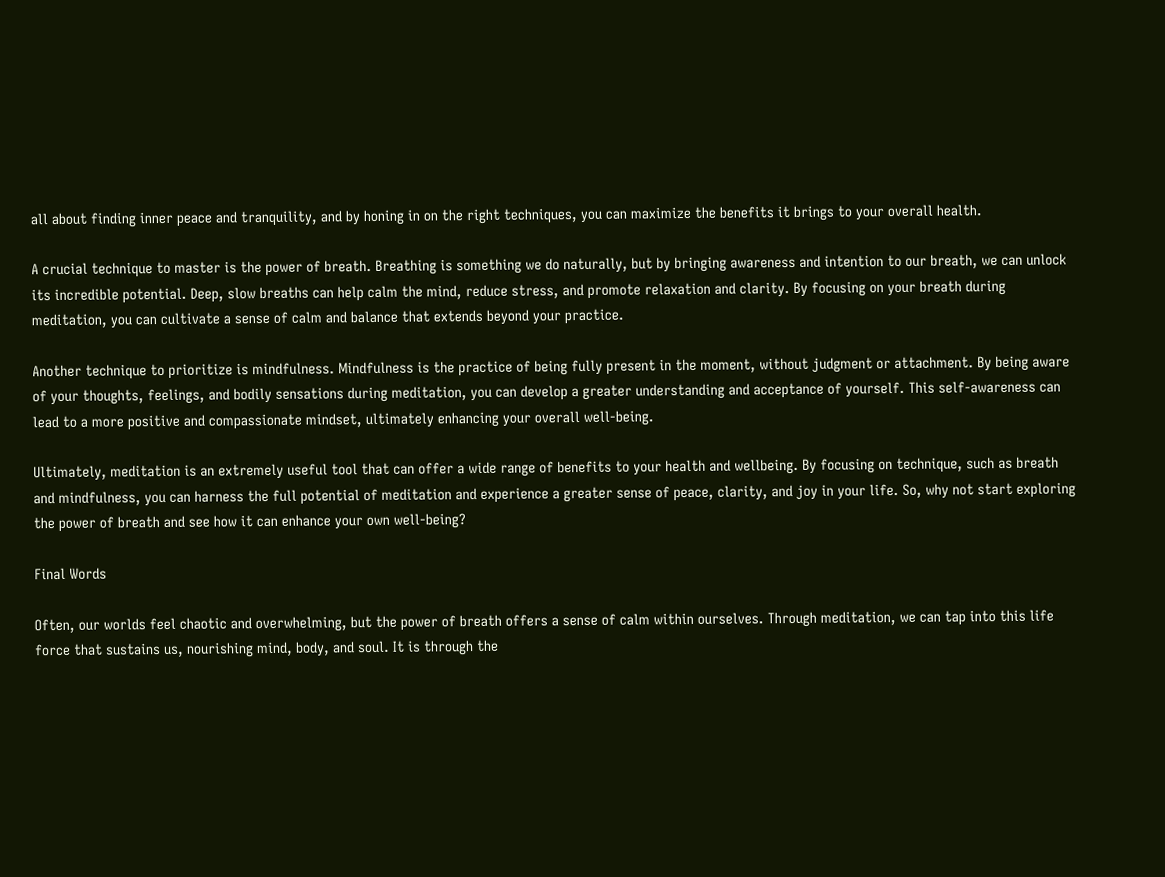all about finding inner peace and tranquility, and by honing in on the right techniques, you can maximize the benefits it brings to your overall health.

A crucial technique to master is the power of breath. Breathing is something we do naturally, but by bringing awareness and intention to our breath, we can unlock its incredible potential. Deep, slow breaths can help calm the mind, reduce stress, and promote relaxation and clarity. By focusing on your breath during meditation, you can cultivate a sense of calm and balance that extends beyond your practice.

Another technique to prioritize is mindfulness. Mindfulness is the practice of being fully present in the moment, without judgment or attachment. By being aware of your thoughts, feelings, and bodily sensations during meditation, you can develop a greater understanding and acceptance of yourself. This self-awareness can lead to a more positive and compassionate mindset, ultimately enhancing your overall well-being.

Ultimately, meditation is an extremely useful tool that can offer a wide range of benefits to your health and wellbeing. By focusing on technique, such as breath and mindfulness, you can harness the full potential of meditation and experience a greater sense of peace, clarity, and joy in your life. So, why not start exploring the power of breath and see how it can enhance your own well-being?

Final Words

Often, our worlds feel chaotic and overwhelming, but the power of breath offers a sense of calm within ourselves. Through meditation, we can tap into this life force that sustains us, nourishing mind, body, and soul. It is through the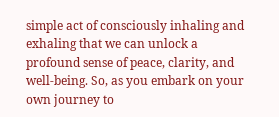simple act of consciously inhaling and exhaling that we can unlock a profound sense of peace, clarity, and well-being. So, as you embark on your own journey to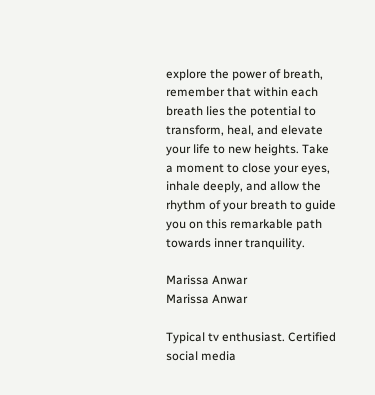explore the power of breath, remember that within each breath lies the potential to transform, heal, and elevate your life to new heights. Take a moment to close your eyes, inhale deeply, and allow the rhythm of your breath to guide you on this remarkable path towards inner tranquility.

Marissa Anwar
Marissa Anwar

Typical tv enthusiast. Certified social media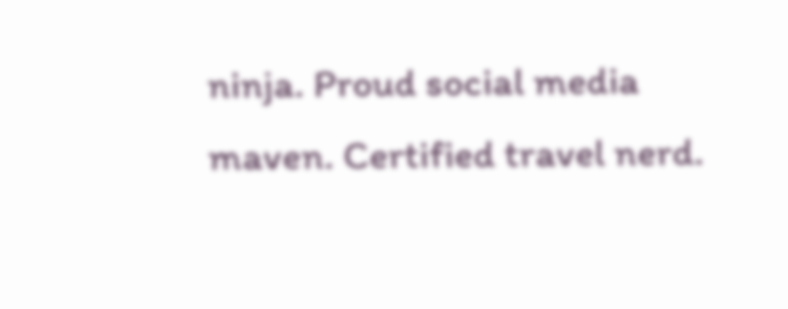ninja. Proud social media maven. Certified travel nerd.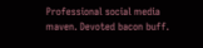Professional social media maven. Devoted bacon buff.